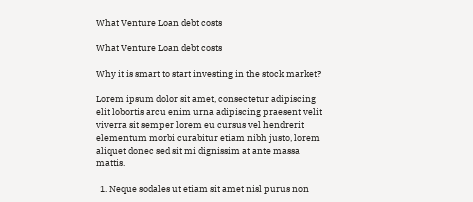What Venture Loan debt costs

What Venture Loan debt costs

Why it is smart to start investing in the stock market?

Lorem ipsum dolor sit amet, consectetur adipiscing elit lobortis arcu enim urna adipiscing praesent velit viverra sit semper lorem eu cursus vel hendrerit elementum morbi curabitur etiam nibh justo, lorem aliquet donec sed sit mi dignissim at ante massa mattis.

  1. Neque sodales ut etiam sit amet nisl purus non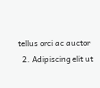tellus orci ac auctor
  2. Adipiscing elit ut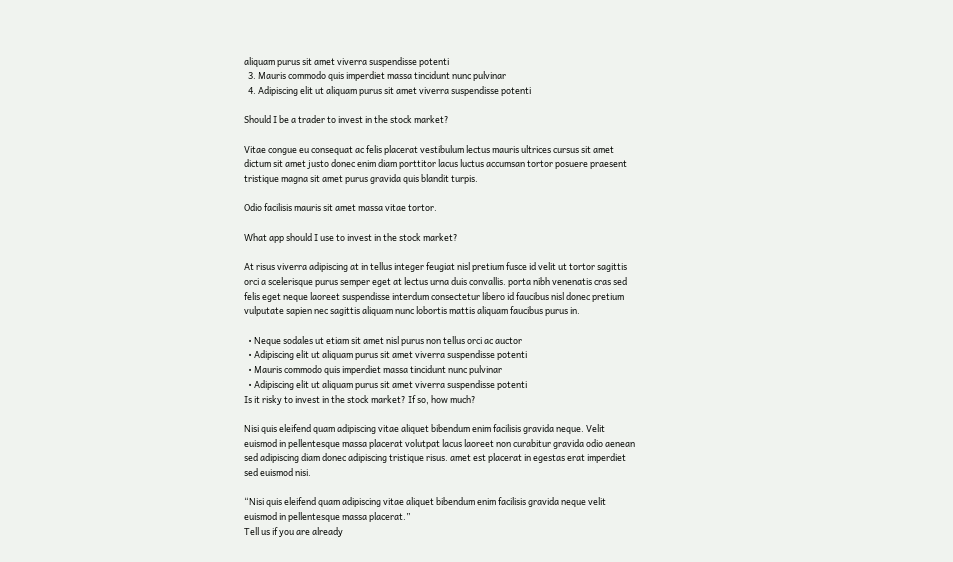aliquam purus sit amet viverra suspendisse potenti
  3. Mauris commodo quis imperdiet massa tincidunt nunc pulvinar
  4. Adipiscing elit ut aliquam purus sit amet viverra suspendisse potenti

Should I be a trader to invest in the stock market?

Vitae congue eu consequat ac felis placerat vestibulum lectus mauris ultrices cursus sit amet dictum sit amet justo donec enim diam porttitor lacus luctus accumsan tortor posuere praesent tristique magna sit amet purus gravida quis blandit turpis.

Odio facilisis mauris sit amet massa vitae tortor.

What app should I use to invest in the stock market?

At risus viverra adipiscing at in tellus integer feugiat nisl pretium fusce id velit ut tortor sagittis orci a scelerisque purus semper eget at lectus urna duis convallis. porta nibh venenatis cras sed felis eget neque laoreet suspendisse interdum consectetur libero id faucibus nisl donec pretium vulputate sapien nec sagittis aliquam nunc lobortis mattis aliquam faucibus purus in.

  • Neque sodales ut etiam sit amet nisl purus non tellus orci ac auctor
  • Adipiscing elit ut aliquam purus sit amet viverra suspendisse potenti
  • Mauris commodo quis imperdiet massa tincidunt nunc pulvinar
  • Adipiscing elit ut aliquam purus sit amet viverra suspendisse potenti
Is it risky to invest in the stock market? If so, how much?

Nisi quis eleifend quam adipiscing vitae aliquet bibendum enim facilisis gravida neque. Velit euismod in pellentesque massa placerat volutpat lacus laoreet non curabitur gravida odio aenean sed adipiscing diam donec adipiscing tristique risus. amet est placerat in egestas erat imperdiet sed euismod nisi.

“Nisi quis eleifend quam adipiscing vitae aliquet bibendum enim facilisis gravida neque velit euismod in pellentesque massa placerat.”
Tell us if you are already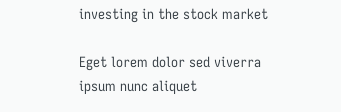investing in the stock market

Eget lorem dolor sed viverra ipsum nunc aliquet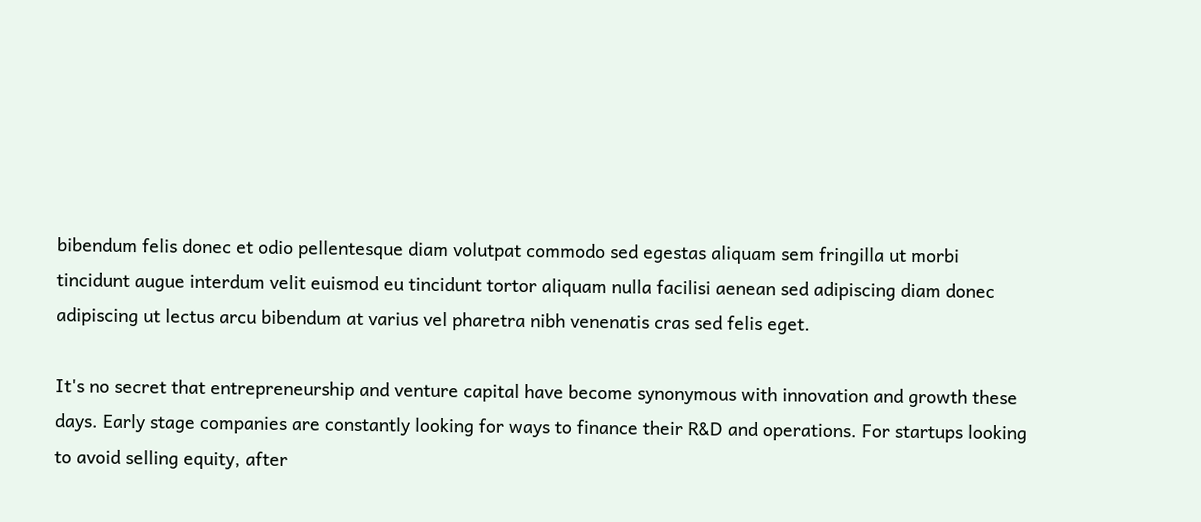bibendum felis donec et odio pellentesque diam volutpat commodo sed egestas aliquam sem fringilla ut morbi tincidunt augue interdum velit euismod eu tincidunt tortor aliquam nulla facilisi aenean sed adipiscing diam donec adipiscing ut lectus arcu bibendum at varius vel pharetra nibh venenatis cras sed felis eget.

It's no secret that entrepreneurship and venture capital have become synonymous with innovation and growth these days. Early stage companies are constantly looking for ways to finance their R&D and operations. For startups looking to avoid selling equity, after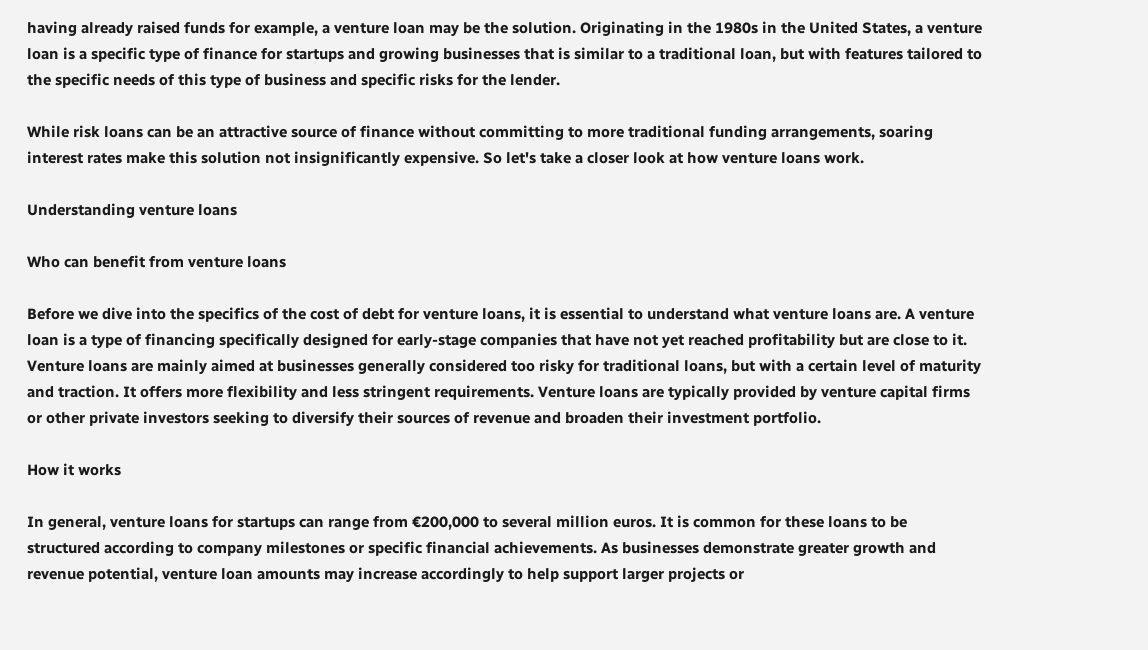having already raised funds for example, a venture loan may be the solution. Originating in the 1980s in the United States, a venture loan is a specific type of finance for startups and growing businesses that is similar to a traditional loan, but with features tailored to the specific needs of this type of business and specific risks for the lender.

While risk loans can be an attractive source of finance without committing to more traditional funding arrangements, soaring interest rates make this solution not insignificantly expensive. So let's take a closer look at how venture loans work.

Understanding venture loans

Who can benefit from venture loans

Before we dive into the specifics of the cost of debt for venture loans, it is essential to understand what venture loans are. A venture loan is a type of financing specifically designed for early-stage companies that have not yet reached profitability but are close to it.  Venture loans are mainly aimed at businesses generally considered too risky for traditional loans, but with a certain level of maturity and traction. It offers more flexibility and less stringent requirements. Venture loans are typically provided by venture capital firms or other private investors seeking to diversify their sources of revenue and broaden their investment portfolio.

How it works

In general, venture loans for startups can range from €200,000 to several million euros. It is common for these loans to be structured according to company milestones or specific financial achievements. As businesses demonstrate greater growth and revenue potential, venture loan amounts may increase accordingly to help support larger projects or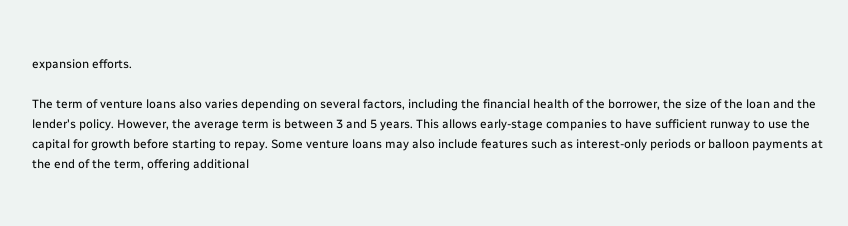expansion efforts.

The term of venture loans also varies depending on several factors, including the financial health of the borrower, the size of the loan and the lender's policy. However, the average term is between 3 and 5 years. This allows early-stage companies to have sufficient runway to use the capital for growth before starting to repay. Some venture loans may also include features such as interest-only periods or balloon payments at the end of the term, offering additional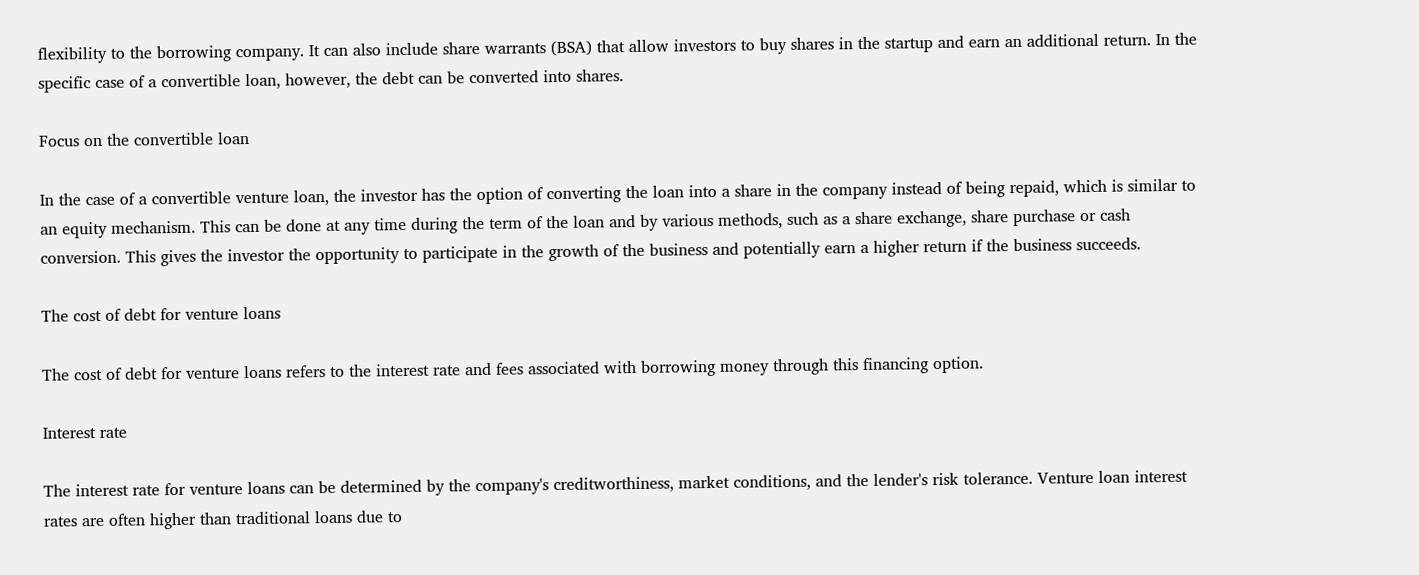flexibility to the borrowing company. It can also include share warrants (BSA) that allow investors to buy shares in the startup and earn an additional return. In the specific case of a convertible loan, however, the debt can be converted into shares.

Focus on the convertible loan

In the case of a convertible venture loan, the investor has the option of converting the loan into a share in the company instead of being repaid, which is similar to an equity mechanism. This can be done at any time during the term of the loan and by various methods, such as a share exchange, share purchase or cash conversion. This gives the investor the opportunity to participate in the growth of the business and potentially earn a higher return if the business succeeds.

The cost of debt for venture loans

The cost of debt for venture loans refers to the interest rate and fees associated with borrowing money through this financing option.

Interest rate

The interest rate for venture loans can be determined by the company's creditworthiness, market conditions, and the lender's risk tolerance. Venture loan interest rates are often higher than traditional loans due to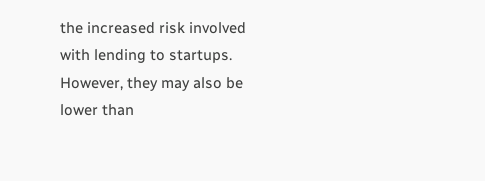the increased risk involved with lending to startups. However, they may also be lower than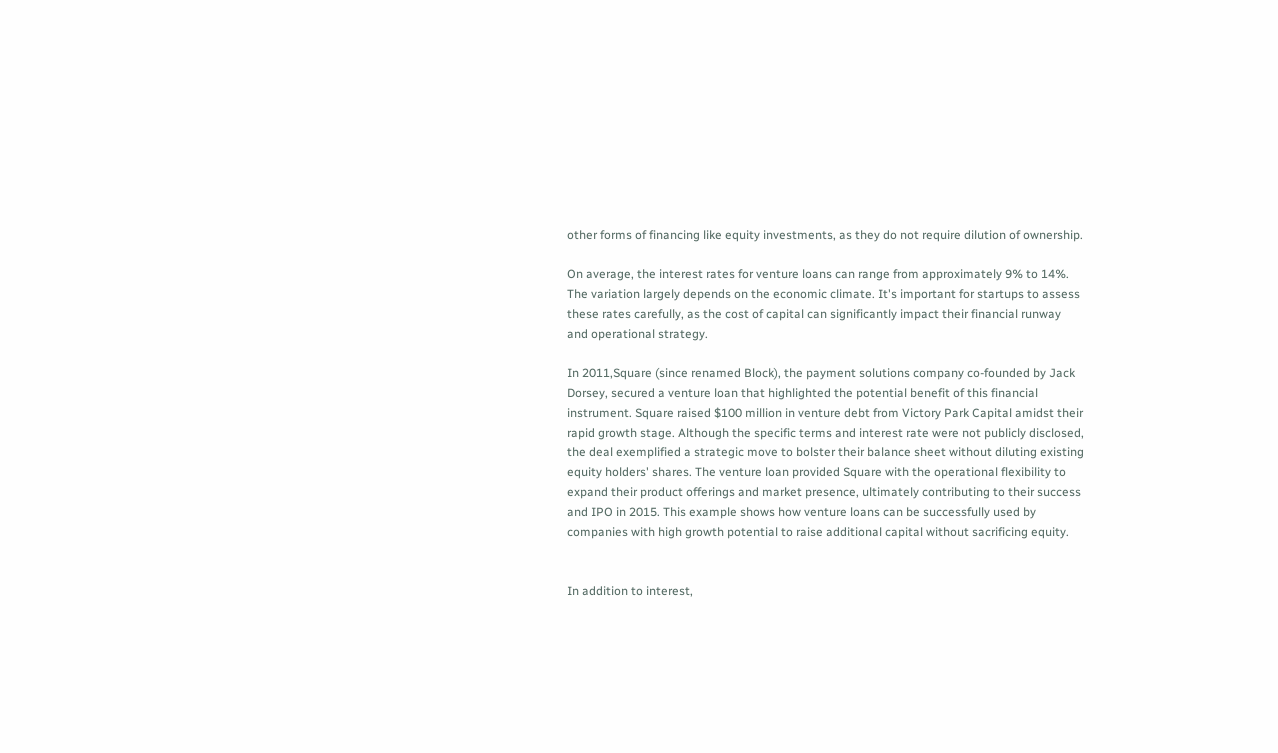other forms of financing like equity investments, as they do not require dilution of ownership.

On average, the interest rates for venture loans can range from approximately 9% to 14%. The variation largely depends on the economic climate. It's important for startups to assess these rates carefully, as the cost of capital can significantly impact their financial runway and operational strategy.

In 2011,Square (since renamed Block), the payment solutions company co-founded by Jack Dorsey, secured a venture loan that highlighted the potential benefit of this financial instrument. Square raised $100 million in venture debt from Victory Park Capital amidst their rapid growth stage. Although the specific terms and interest rate were not publicly disclosed, the deal exemplified a strategic move to bolster their balance sheet without diluting existing equity holders' shares. The venture loan provided Square with the operational flexibility to expand their product offerings and market presence, ultimately contributing to their success and IPO in 2015. This example shows how venture loans can be successfully used by companies with high growth potential to raise additional capital without sacrificing equity.


In addition to interest,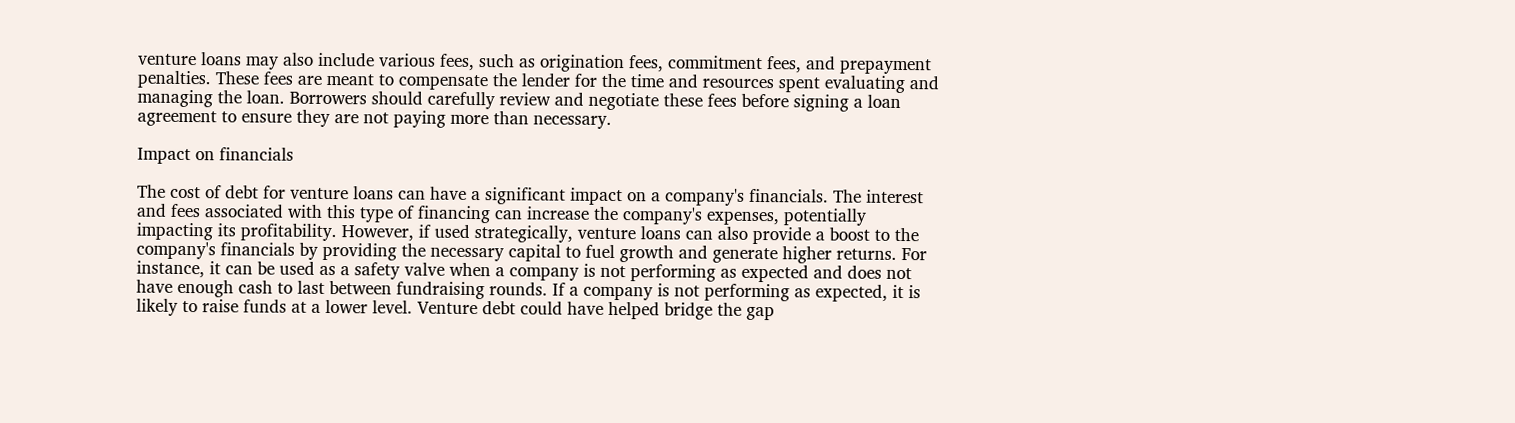venture loans may also include various fees, such as origination fees, commitment fees, and prepayment penalties. These fees are meant to compensate the lender for the time and resources spent evaluating and managing the loan. Borrowers should carefully review and negotiate these fees before signing a loan agreement to ensure they are not paying more than necessary.

Impact on financials

The cost of debt for venture loans can have a significant impact on a company's financials. The interest and fees associated with this type of financing can increase the company's expenses, potentially impacting its profitability. However, if used strategically, venture loans can also provide a boost to the company's financials by providing the necessary capital to fuel growth and generate higher returns. For instance, it can be used as a safety valve when a company is not performing as expected and does not have enough cash to last between fundraising rounds. If a company is not performing as expected, it is likely to raise funds at a lower level. Venture debt could have helped bridge the gap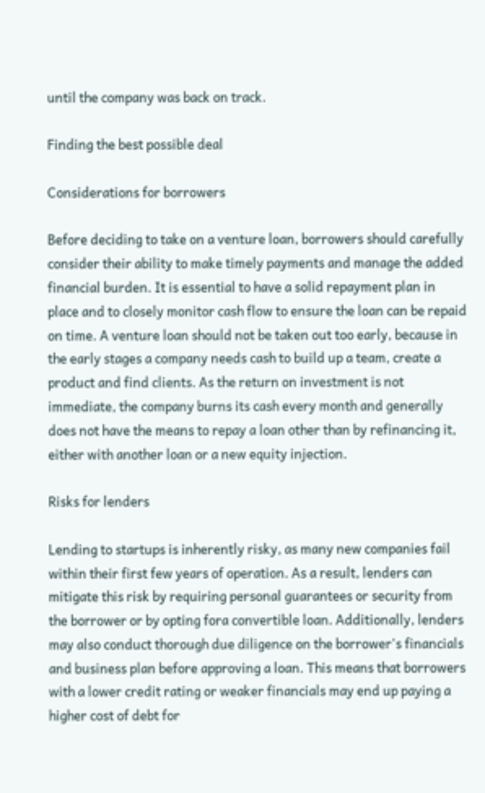until the company was back on track.

Finding the best possible deal

Considerations for borrowers

Before deciding to take on a venture loan, borrowers should carefully consider their ability to make timely payments and manage the added financial burden. It is essential to have a solid repayment plan in place and to closely monitor cash flow to ensure the loan can be repaid on time. A venture loan should not be taken out too early, because in the early stages a company needs cash to build up a team, create a product and find clients. As the return on investment is not immediate, the company burns its cash every month and generally does not have the means to repay a loan other than by refinancing it, either with another loan or a new equity injection.

Risks for lenders

Lending to startups is inherently risky, as many new companies fail within their first few years of operation. As a result, lenders can mitigate this risk by requiring personal guarantees or security from the borrower or by opting fora convertible loan. Additionally, lenders may also conduct thorough due diligence on the borrower's financials and business plan before approving a loan. This means that borrowers with a lower credit rating or weaker financials may end up paying a higher cost of debt for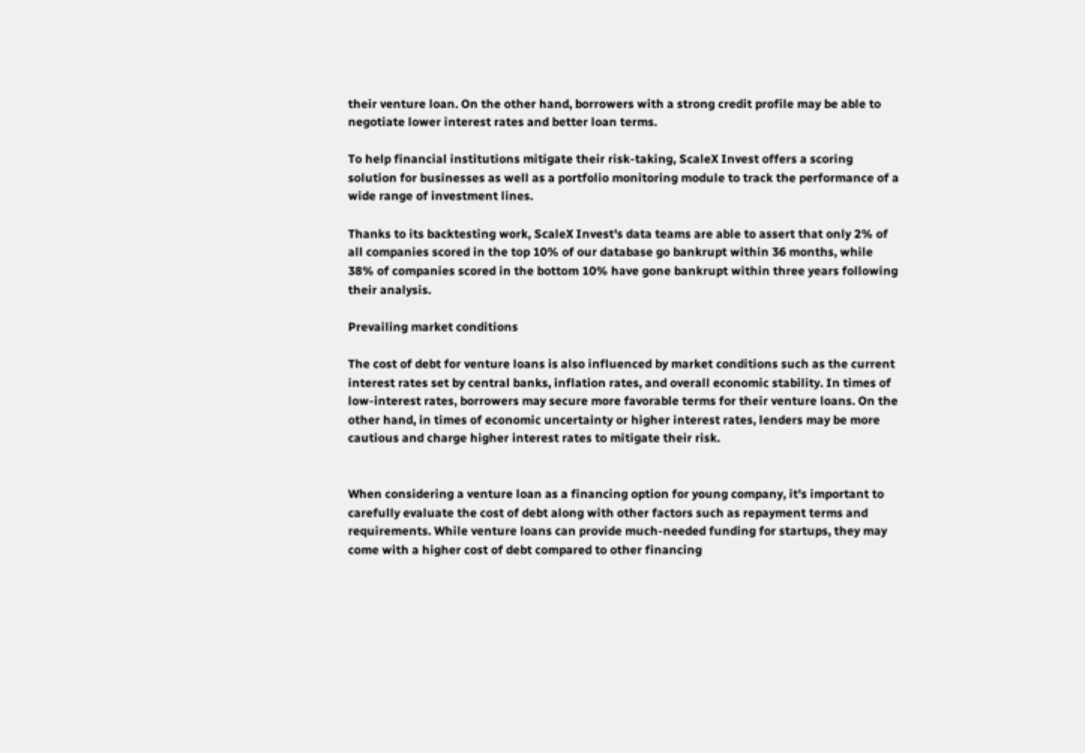their venture loan. On the other hand, borrowers with a strong credit profile may be able to negotiate lower interest rates and better loan terms.

To help financial institutions mitigate their risk-taking, ScaleX Invest offers a scoring solution for businesses as well as a portfolio monitoring module to track the performance of a wide range of investment lines.

Thanks to its backtesting work, ScaleX Invest's data teams are able to assert that only 2% of all companies scored in the top 10% of our database go bankrupt within 36 months, while 38% of companies scored in the bottom 10% have gone bankrupt within three years following their analysis.

Prevailing market conditions

The cost of debt for venture loans is also influenced by market conditions such as the current interest rates set by central banks, inflation rates, and overall economic stability. In times of low-interest rates, borrowers may secure more favorable terms for their venture loans. On the other hand, in times of economic uncertainty or higher interest rates, lenders may be more cautious and charge higher interest rates to mitigate their risk.


When considering a venture loan as a financing option for young company, it's important to carefully evaluate the cost of debt along with other factors such as repayment terms and requirements. While venture loans can provide much-needed funding for startups, they may come with a higher cost of debt compared to other financing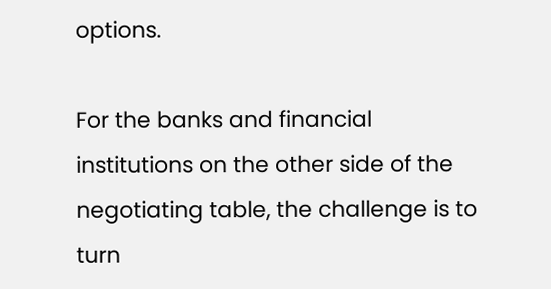options.

For the banks and financial institutions on the other side of the negotiating table, the challenge is to turn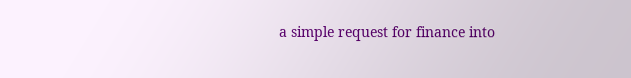a simple request for finance into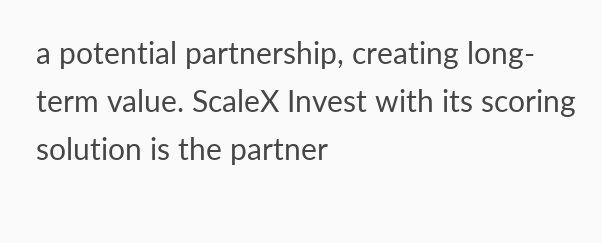a potential partnership, creating long-term value. ScaleX Invest with its scoring solution is the partner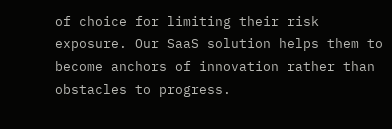of choice for limiting their risk exposure. Our SaaS solution helps them to become anchors of innovation rather than obstacles to progress.